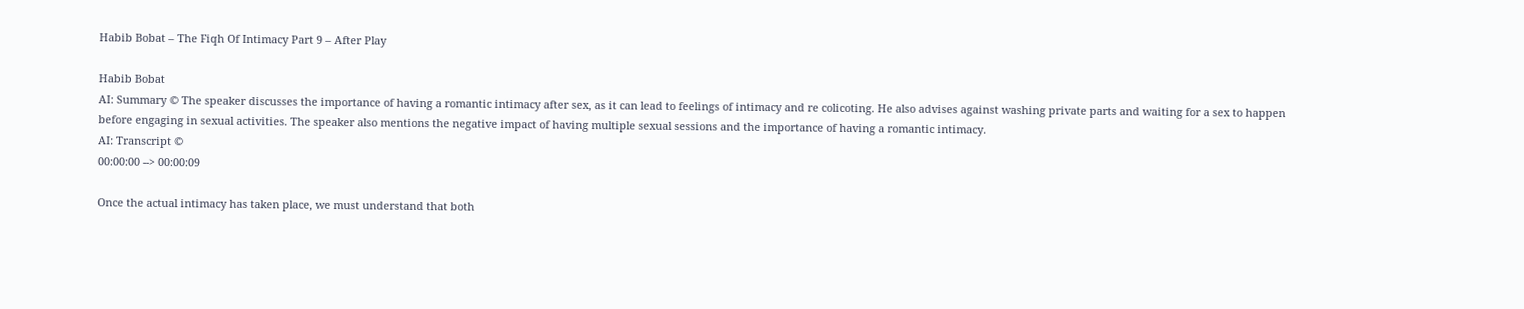Habib Bobat – The Fiqh Of Intimacy Part 9 – After Play

Habib Bobat
AI: Summary © The speaker discusses the importance of having a romantic intimacy after sex, as it can lead to feelings of intimacy and re colicoting. He also advises against washing private parts and waiting for a sex to happen before engaging in sexual activities. The speaker also mentions the negative impact of having multiple sexual sessions and the importance of having a romantic intimacy.
AI: Transcript ©
00:00:00 --> 00:00:09

Once the actual intimacy has taken place, we must understand that both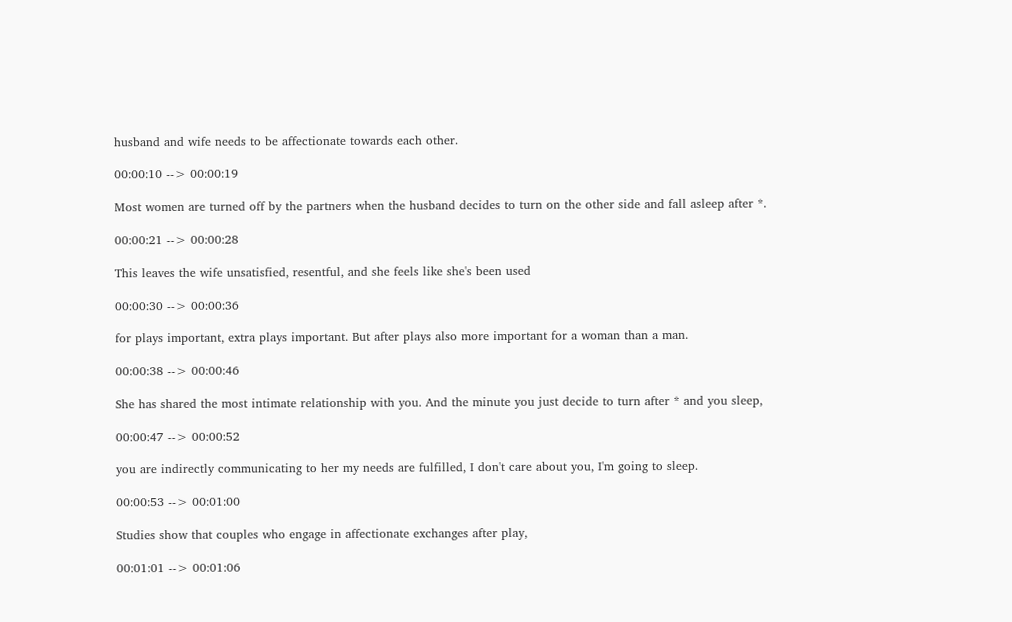husband and wife needs to be affectionate towards each other.

00:00:10 --> 00:00:19

Most women are turned off by the partners when the husband decides to turn on the other side and fall asleep after *.

00:00:21 --> 00:00:28

This leaves the wife unsatisfied, resentful, and she feels like she's been used

00:00:30 --> 00:00:36

for plays important, extra plays important. But after plays also more important for a woman than a man.

00:00:38 --> 00:00:46

She has shared the most intimate relationship with you. And the minute you just decide to turn after * and you sleep,

00:00:47 --> 00:00:52

you are indirectly communicating to her my needs are fulfilled, I don't care about you, I'm going to sleep.

00:00:53 --> 00:01:00

Studies show that couples who engage in affectionate exchanges after play,

00:01:01 --> 00:01:06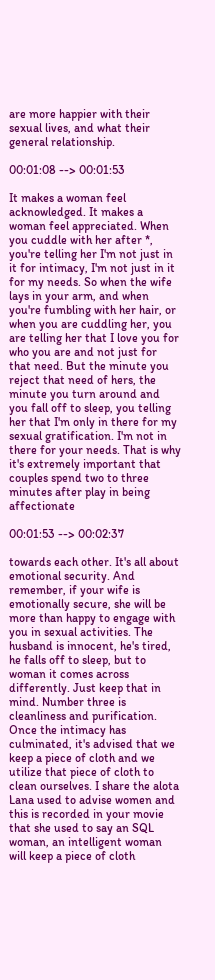are more happier with their sexual lives, and what their general relationship.

00:01:08 --> 00:01:53

It makes a woman feel acknowledged. It makes a woman feel appreciated. When you cuddle with her after *, you're telling her I'm not just in it for intimacy, I'm not just in it for my needs. So when the wife lays in your arm, and when you're fumbling with her hair, or when you are cuddling her, you are telling her that I love you for who you are and not just for that need. But the minute you reject that need of hers, the minute you turn around and you fall off to sleep, you telling her that I'm only in there for my sexual gratification. I'm not in there for your needs. That is why it's extremely important that couples spend two to three minutes after play in being affectionate

00:01:53 --> 00:02:37

towards each other. It's all about emotional security. And remember, if your wife is emotionally secure, she will be more than happy to engage with you in sexual activities. The husband is innocent, he's tired, he falls off to sleep, but to woman it comes across differently. Just keep that in mind. Number three is cleanliness and purification. Once the intimacy has culminated, it's advised that we keep a piece of cloth and we utilize that piece of cloth to clean ourselves. I share the alota Lana used to advise women and this is recorded in your movie that she used to say an SQL woman, an intelligent woman will keep a piece of cloth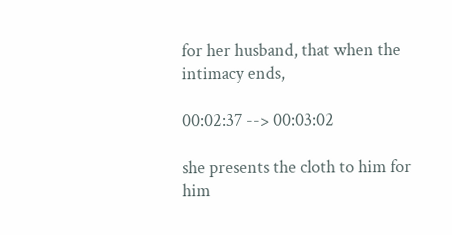for her husband, that when the intimacy ends,

00:02:37 --> 00:03:02

she presents the cloth to him for him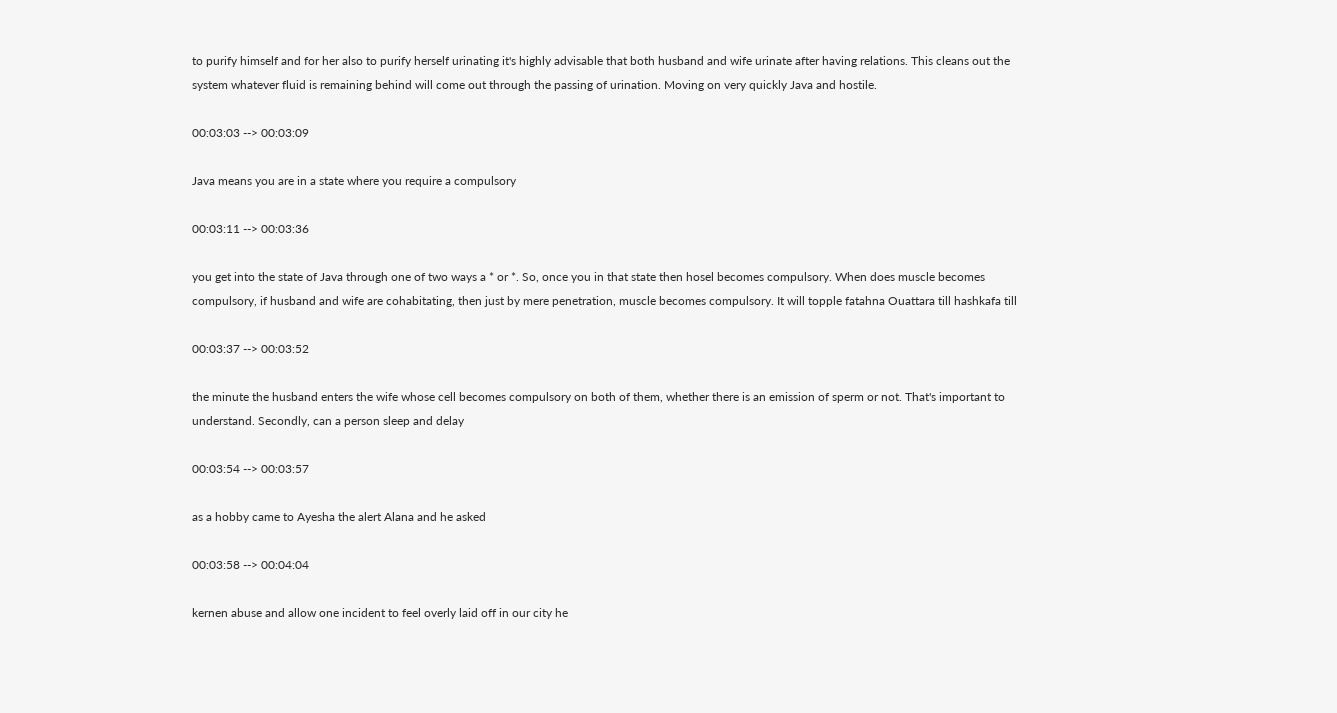to purify himself and for her also to purify herself urinating it's highly advisable that both husband and wife urinate after having relations. This cleans out the system whatever fluid is remaining behind will come out through the passing of urination. Moving on very quickly Java and hostile.

00:03:03 --> 00:03:09

Java means you are in a state where you require a compulsory

00:03:11 --> 00:03:36

you get into the state of Java through one of two ways a * or *. So, once you in that state then hosel becomes compulsory. When does muscle becomes compulsory, if husband and wife are cohabitating, then just by mere penetration, muscle becomes compulsory. It will topple fatahna Ouattara till hashkafa till

00:03:37 --> 00:03:52

the minute the husband enters the wife whose cell becomes compulsory on both of them, whether there is an emission of sperm or not. That's important to understand. Secondly, can a person sleep and delay

00:03:54 --> 00:03:57

as a hobby came to Ayesha the alert Alana and he asked

00:03:58 --> 00:04:04

kernen abuse and allow one incident to feel overly laid off in our city he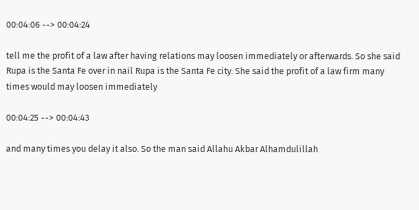00:04:06 --> 00:04:24

tell me the profit of a law after having relations may loosen immediately or afterwards. So she said Rupa is the Santa Fe over in nail Rupa is the Santa Fe city. She said the profit of a law firm many times would may loosen immediately

00:04:25 --> 00:04:43

and many times you delay it also. So the man said Allahu Akbar Alhamdulillah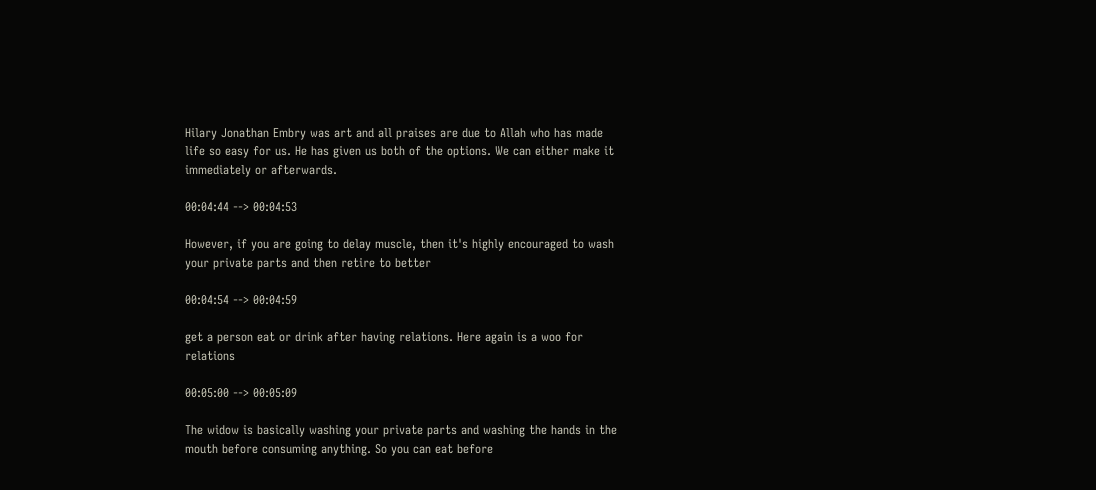Hilary Jonathan Embry was art and all praises are due to Allah who has made life so easy for us. He has given us both of the options. We can either make it immediately or afterwards.

00:04:44 --> 00:04:53

However, if you are going to delay muscle, then it's highly encouraged to wash your private parts and then retire to better

00:04:54 --> 00:04:59

get a person eat or drink after having relations. Here again is a woo for relations

00:05:00 --> 00:05:09

The widow is basically washing your private parts and washing the hands in the mouth before consuming anything. So you can eat before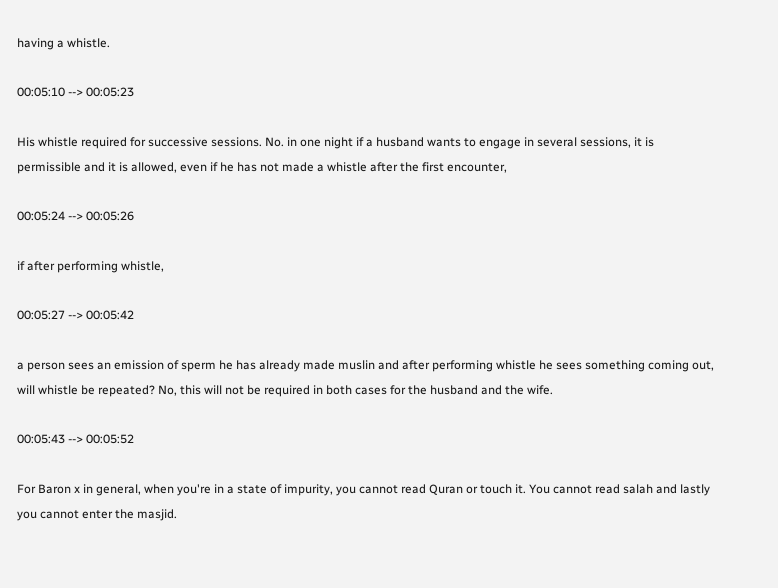having a whistle.

00:05:10 --> 00:05:23

His whistle required for successive sessions. No. in one night if a husband wants to engage in several sessions, it is permissible and it is allowed, even if he has not made a whistle after the first encounter,

00:05:24 --> 00:05:26

if after performing whistle,

00:05:27 --> 00:05:42

a person sees an emission of sperm he has already made muslin and after performing whistle he sees something coming out, will whistle be repeated? No, this will not be required in both cases for the husband and the wife.

00:05:43 --> 00:05:52

For Baron x in general, when you're in a state of impurity, you cannot read Quran or touch it. You cannot read salah and lastly you cannot enter the masjid.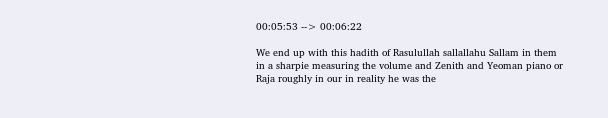00:05:53 --> 00:06:22

We end up with this hadith of Rasulullah sallallahu Sallam in them in a sharpie measuring the volume and Zenith and Yeoman piano or Raja roughly in our in reality he was the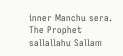inner Manchu sera. The Prophet sallallahu Sallam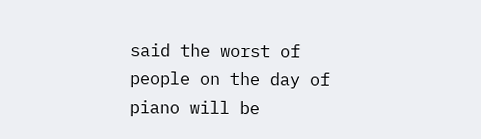said the worst of people on the day of piano will be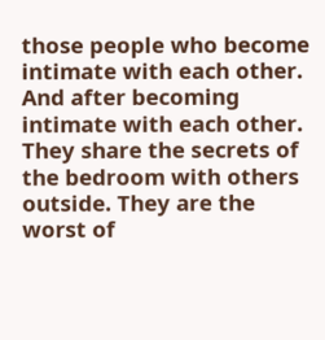those people who become intimate with each other. And after becoming intimate with each other. They share the secrets of the bedroom with others outside. They are the worst of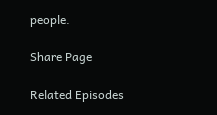people.

Share Page

Related Episodes